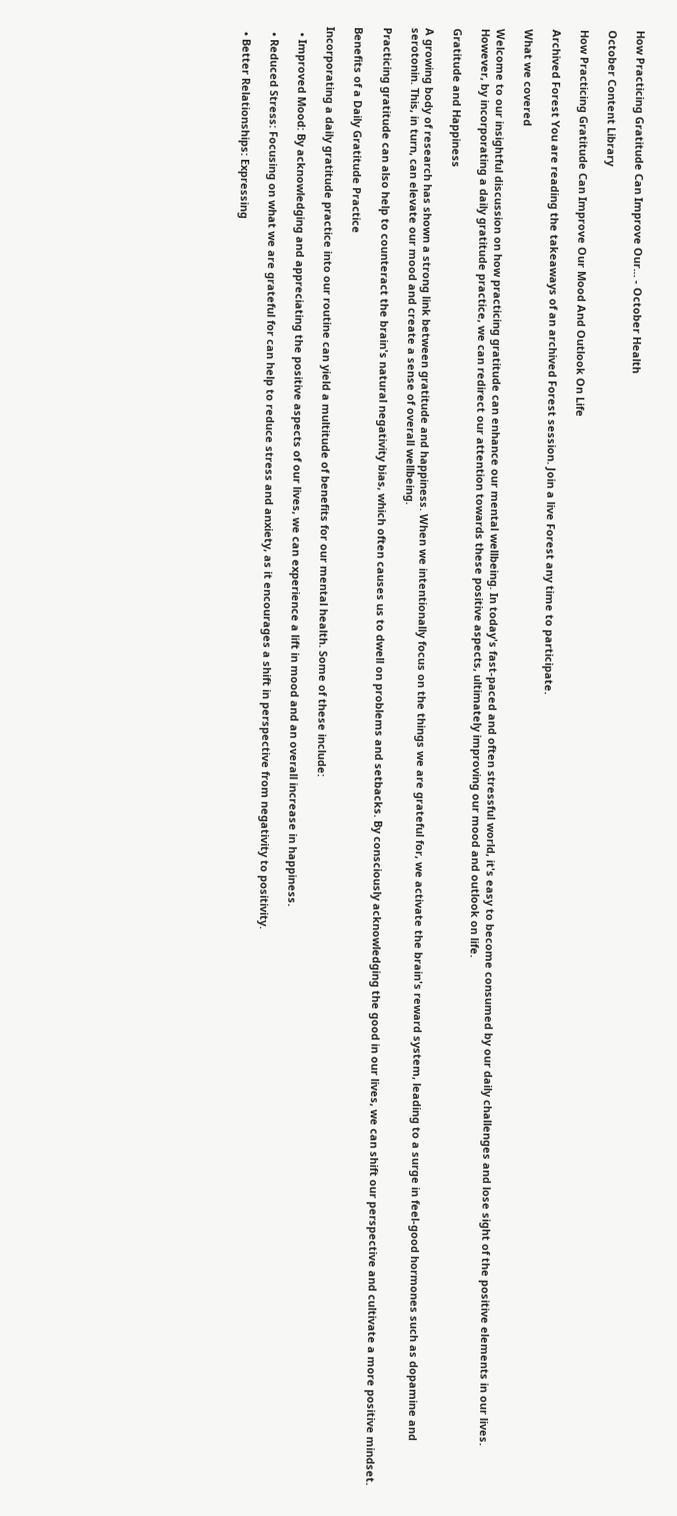How Practicing Gratitude Can Improve Our... - October Health

October Content Library

How Practicing Gratitude Can Improve Our Mood And Outlook On Life

Archived Forest You are reading the takeaways of an archived Forest session. Join a live Forest any time to participate.

What we covered

Welcome to our insightful discussion on how practicing gratitude can enhance our mental wellbeing. In today's fast-paced and often stressful world, it's easy to become consumed by our daily challenges and lose sight of the positive elements in our lives. However, by incorporating a daily gratitude practice, we can redirect our attention towards these positive aspects, ultimately improving our mood and outlook on life.

Gratitude and Happiness

A growing body of research has shown a strong link between gratitude and happiness. When we intentionally focus on the things we are grateful for, we activate the brain's reward system, leading to a surge in feel-good hormones such as dopamine and serotonin. This, in turn, can elevate our mood and create a sense of overall wellbeing.

Practicing gratitude can also help to counteract the brain's natural negativity bias, which often causes us to dwell on problems and setbacks. By consciously acknowledging the good in our lives, we can shift our perspective and cultivate a more positive mindset.

Benefits of a Daily Gratitude Practice

Incorporating a daily gratitude practice into our routine can yield a multitude of benefits for our mental health. Some of these include:

  • Improved Mood: By acknowledging and appreciating the positive aspects of our lives, we can experience a lift in mood and an overall increase in happiness.

  • Reduced Stress: Focusing on what we are grateful for can help to reduce stress and anxiety, as it encourages a shift in perspective from negativity to positivity.

  • Better Relationships: Expressing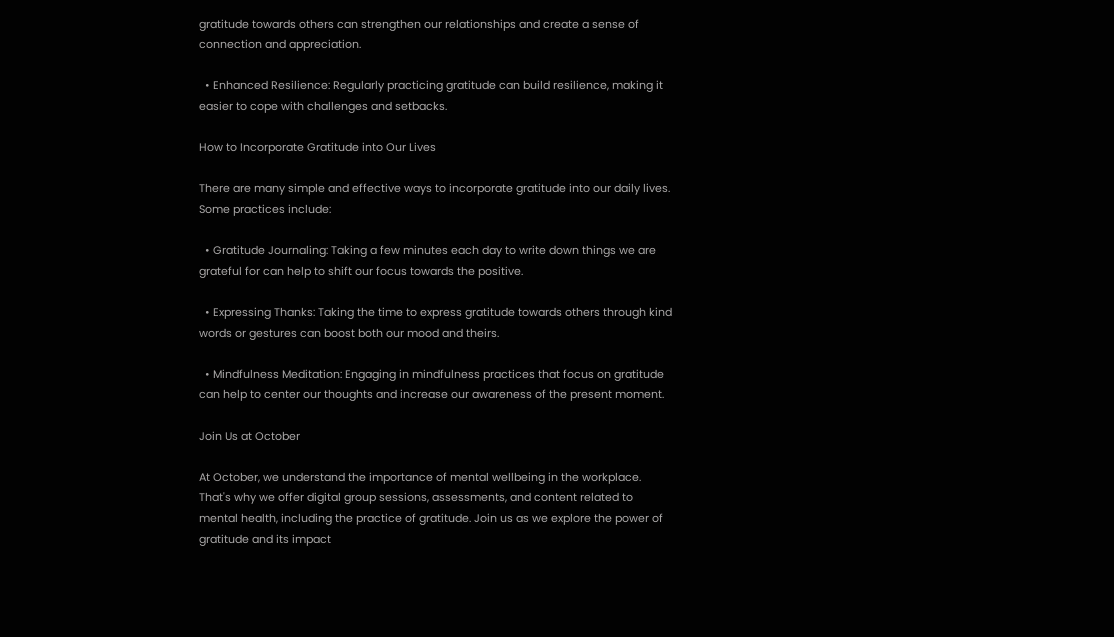gratitude towards others can strengthen our relationships and create a sense of connection and appreciation.

  • Enhanced Resilience: Regularly practicing gratitude can build resilience, making it easier to cope with challenges and setbacks.

How to Incorporate Gratitude into Our Lives

There are many simple and effective ways to incorporate gratitude into our daily lives. Some practices include:

  • Gratitude Journaling: Taking a few minutes each day to write down things we are grateful for can help to shift our focus towards the positive.

  • Expressing Thanks: Taking the time to express gratitude towards others through kind words or gestures can boost both our mood and theirs.

  • Mindfulness Meditation: Engaging in mindfulness practices that focus on gratitude can help to center our thoughts and increase our awareness of the present moment.

Join Us at October

At October, we understand the importance of mental wellbeing in the workplace. That's why we offer digital group sessions, assessments, and content related to mental health, including the practice of gratitude. Join us as we explore the power of gratitude and its impact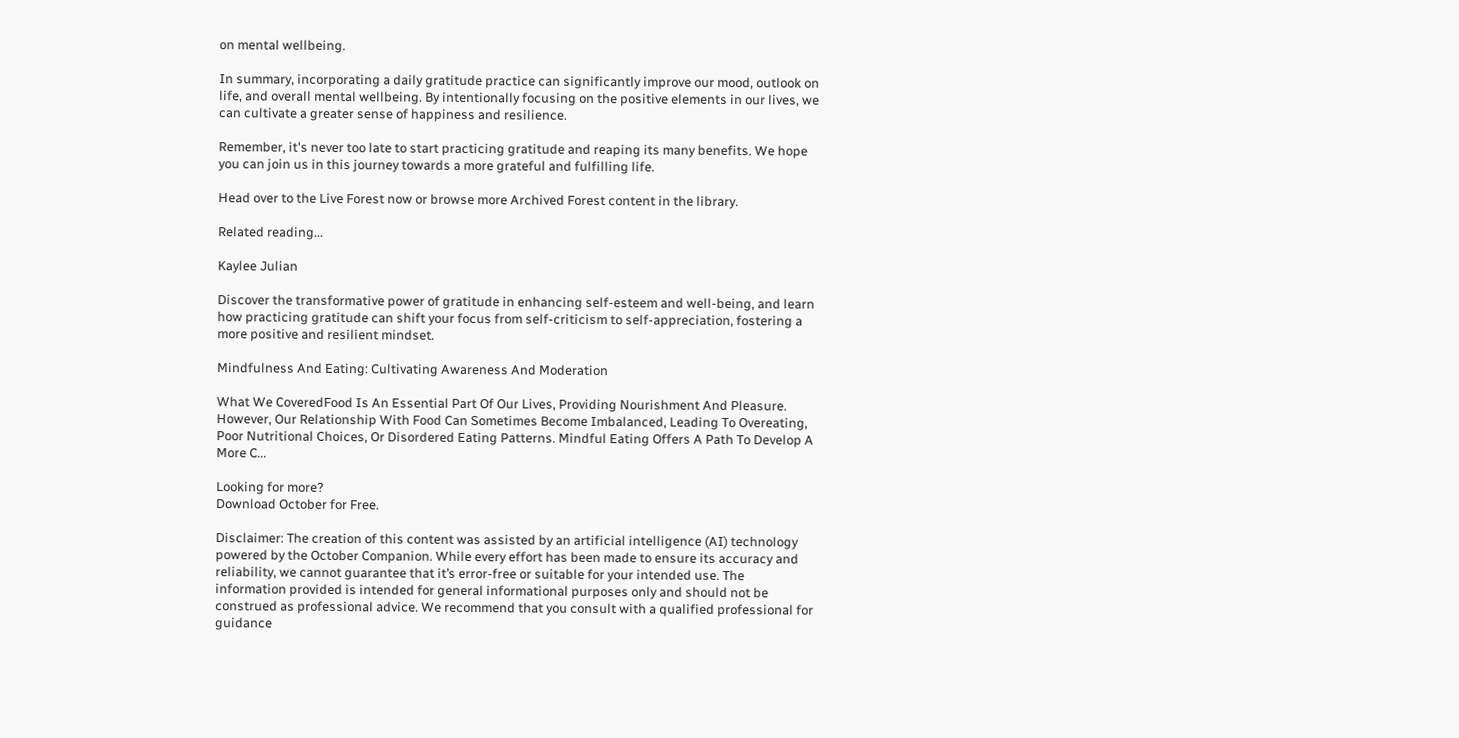on mental wellbeing.

In summary, incorporating a daily gratitude practice can significantly improve our mood, outlook on life, and overall mental wellbeing. By intentionally focusing on the positive elements in our lives, we can cultivate a greater sense of happiness and resilience.

Remember, it's never too late to start practicing gratitude and reaping its many benefits. We hope you can join us in this journey towards a more grateful and fulfilling life.

Head over to the Live Forest now or browse more Archived Forest content in the library.

Related reading...

Kaylee Julian

Discover the transformative power of gratitude in enhancing self-esteem and well-being, and learn how practicing gratitude can shift your focus from self-criticism to self-appreciation, fostering a more positive and resilient mindset.

Mindfulness And Eating: Cultivating Awareness And Moderation

What We CoveredFood Is An Essential Part Of Our Lives, Providing Nourishment And Pleasure. However, Our Relationship With Food Can Sometimes Become Imbalanced, Leading To Overeating, Poor Nutritional Choices, Or Disordered Eating Patterns. Mindful Eating Offers A Path To Develop A More C...

Looking for more?
Download October for Free.

Disclaimer: The creation of this content was assisted by an artificial intelligence (AI) technology powered by the October Companion. While every effort has been made to ensure its accuracy and reliability, we cannot guarantee that it’s error-free or suitable for your intended use. The information provided is intended for general informational purposes only and should not be construed as professional advice. We recommend that you consult with a qualified professional for guidance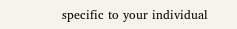specific to your individual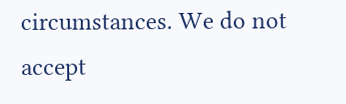circumstances. We do not accept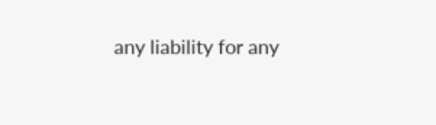any liability for any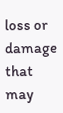loss or damage that may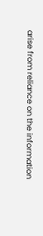arise from reliance on the information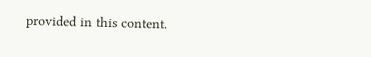provided in this content.